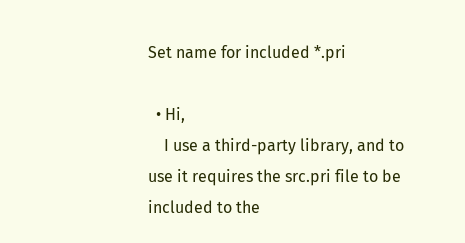Set name for included *.pri

  • Hi,
    I use a third-party library, and to use it requires the src.pri file to be included to the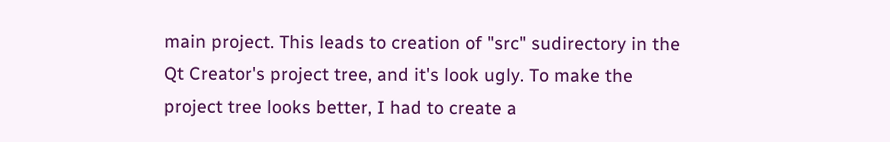main project. This leads to creation of "src" sudirectory in the Qt Creator's project tree, and it's look ugly. To make the project tree looks better, I had to create a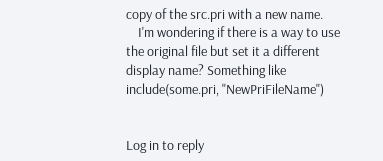copy of the src.pri with a new name.
    I'm wondering if there is a way to use the original file but set it a different display name? Something like include(some.pri, "NewPriFileName")


Log in to reply